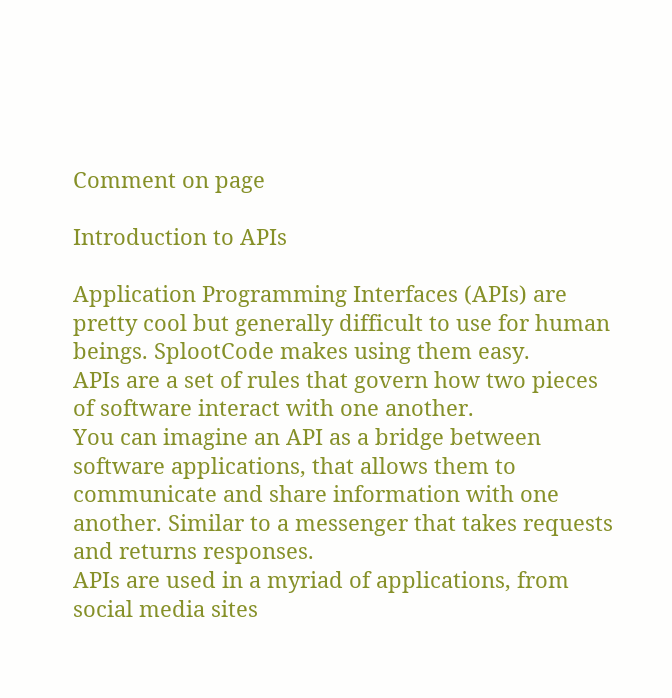Comment on page

Introduction to APIs

Application Programming Interfaces (APIs) are pretty cool but generally difficult to use for human beings. SplootCode makes using them easy.
APIs are a set of rules that govern how two pieces of software interact with one another.
You can imagine an API as a bridge between software applications, that allows them to communicate and share information with one another. Similar to a messenger that takes requests and returns responses.
APIs are used in a myriad of applications, from social media sites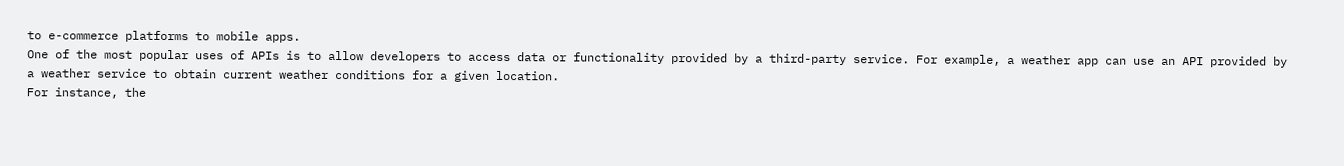to e-commerce platforms to mobile apps.
One of the most popular uses of APIs is to allow developers to access data or functionality provided by a third-party service. For example, a weather app can use an API provided by a weather service to obtain current weather conditions for a given location.
For instance, the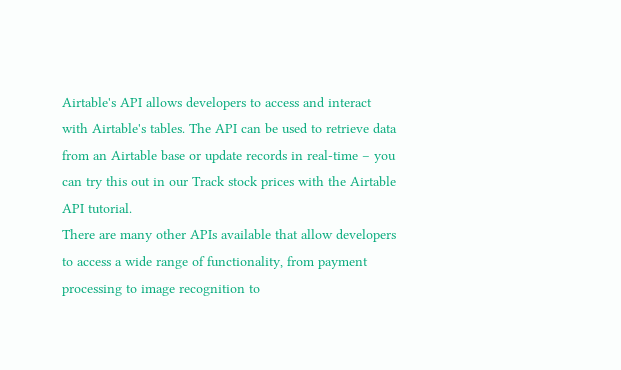Airtable's API allows developers to access and interact with Airtable's tables. The API can be used to retrieve data from an Airtable base or update records in real-time – you can try this out in our Track stock prices with the Airtable API tutorial.
There are many other APIs available that allow developers to access a wide range of functionality, from payment processing to image recognition to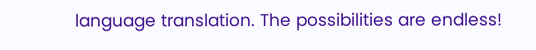language translation. The possibilities are endless!